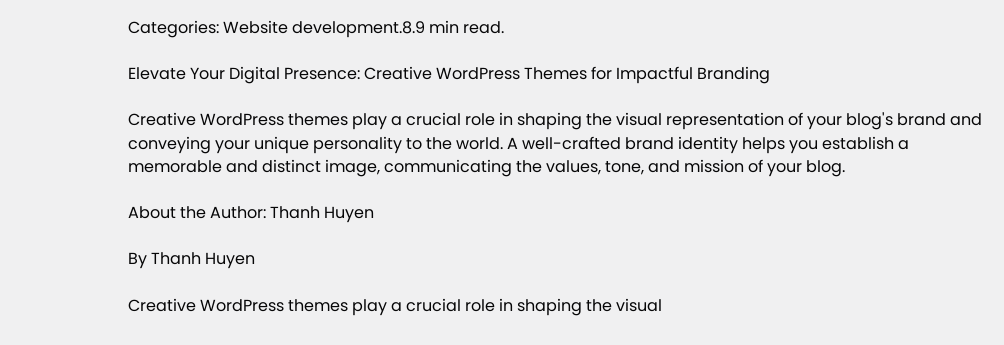Categories: Website development.8.9 min read.

Elevate Your Digital Presence: Creative WordPress Themes for Impactful Branding

Creative WordPress themes play a crucial role in shaping the visual representation of your blog's brand and conveying your unique personality to the world. A well-crafted brand identity helps you establish a memorable and distinct image, communicating the values, tone, and mission of your blog.

About the Author: Thanh Huyen

By Thanh Huyen

Creative WordPress themes play a crucial role in shaping the visual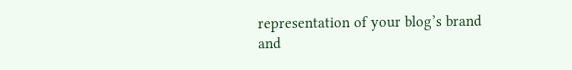representation of your blog’s brand and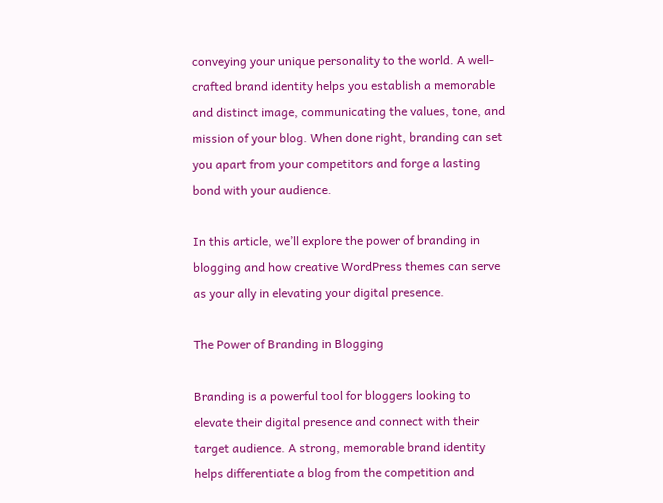conveying your unique personality to the world. A well-crafted brand identity helps you establish a memorable and distinct image, communicating the values, tone, and mission of your blog. When done right, branding can set you apart from your competitors and forge a lasting bond with your audience.

In this article, we’ll explore the power of branding in blogging and how creative WordPress themes can serve as your ally in elevating your digital presence.

The Power of Branding in Blogging

Branding is a powerful tool for bloggers looking to elevate their digital presence and connect with their target audience. A strong, memorable brand identity helps differentiate a blog from the competition and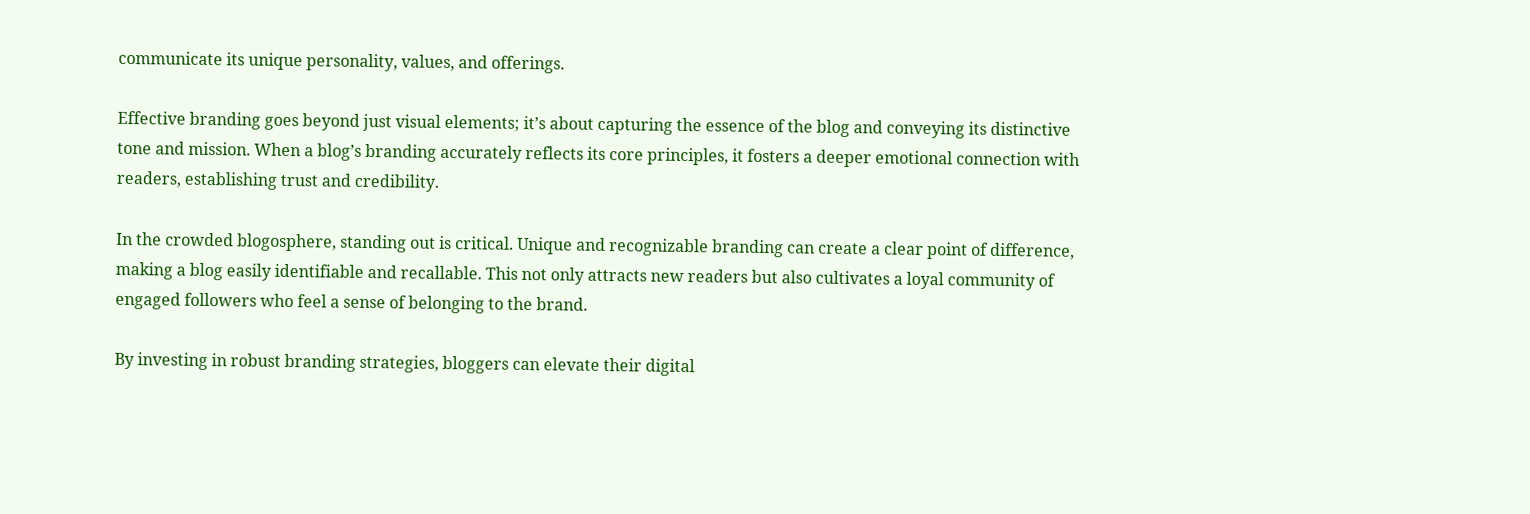communicate its unique personality, values, and offerings.

Effective branding goes beyond just visual elements; it’s about capturing the essence of the blog and conveying its distinctive tone and mission. When a blog’s branding accurately reflects its core principles, it fosters a deeper emotional connection with readers, establishing trust and credibility.

In the crowded blogosphere, standing out is critical. Unique and recognizable branding can create a clear point of difference, making a blog easily identifiable and recallable. This not only attracts new readers but also cultivates a loyal community of engaged followers who feel a sense of belonging to the brand.

By investing in robust branding strategies, bloggers can elevate their digital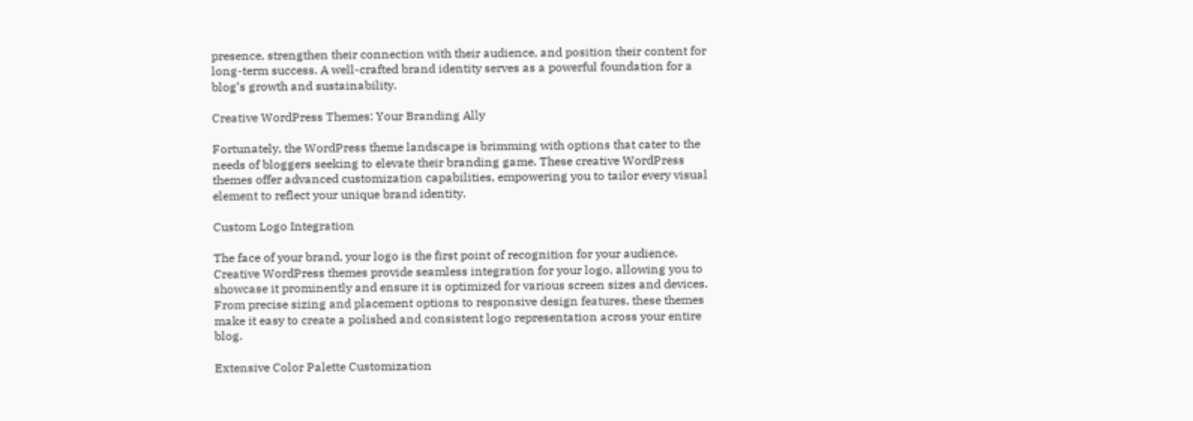presence, strengthen their connection with their audience, and position their content for long-term success. A well-crafted brand identity serves as a powerful foundation for a blog’s growth and sustainability.

Creative WordPress Themes: Your Branding Ally

Fortunately, the WordPress theme landscape is brimming with options that cater to the needs of bloggers seeking to elevate their branding game. These creative WordPress themes offer advanced customization capabilities, empowering you to tailor every visual element to reflect your unique brand identity.

Custom Logo Integration

The face of your brand, your logo is the first point of recognition for your audience. Creative WordPress themes provide seamless integration for your logo, allowing you to showcase it prominently and ensure it is optimized for various screen sizes and devices. From precise sizing and placement options to responsive design features, these themes make it easy to create a polished and consistent logo representation across your entire blog.

Extensive Color Palette Customization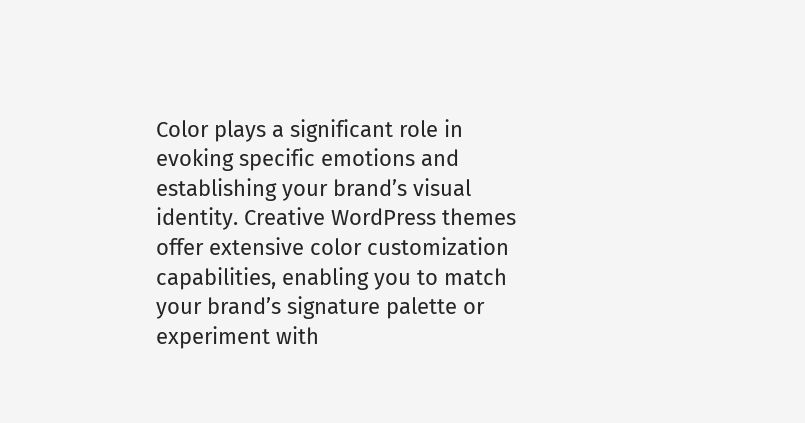Color plays a significant role in evoking specific emotions and establishing your brand’s visual identity. Creative WordPress themes offer extensive color customization capabilities, enabling you to match your brand’s signature palette or experiment with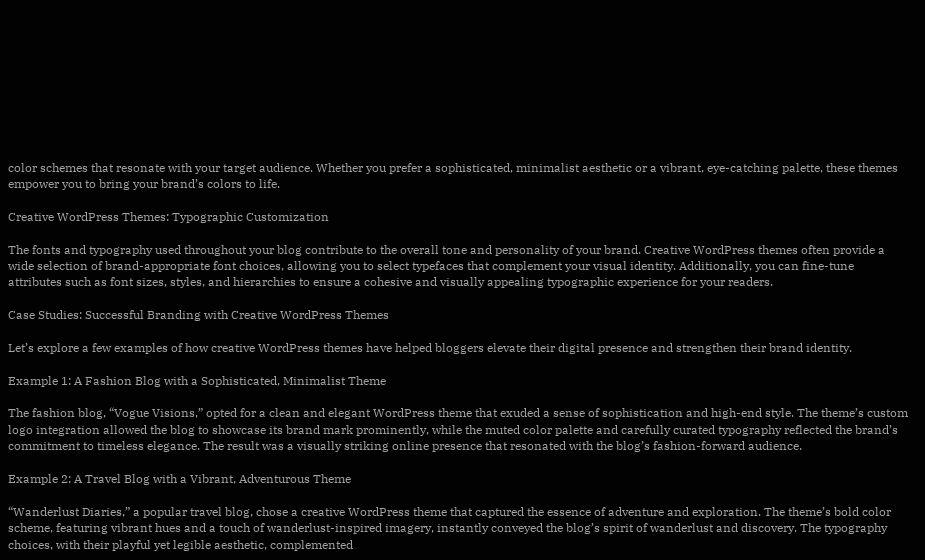color schemes that resonate with your target audience. Whether you prefer a sophisticated, minimalist aesthetic or a vibrant, eye-catching palette, these themes empower you to bring your brand’s colors to life.

Creative WordPress Themes: Typographic Customization

The fonts and typography used throughout your blog contribute to the overall tone and personality of your brand. Creative WordPress themes often provide a wide selection of brand-appropriate font choices, allowing you to select typefaces that complement your visual identity. Additionally, you can fine-tune attributes such as font sizes, styles, and hierarchies to ensure a cohesive and visually appealing typographic experience for your readers.

Case Studies: Successful Branding with Creative WordPress Themes

Let’s explore a few examples of how creative WordPress themes have helped bloggers elevate their digital presence and strengthen their brand identity.

Example 1: A Fashion Blog with a Sophisticated, Minimalist Theme

The fashion blog, “Vogue Visions,” opted for a clean and elegant WordPress theme that exuded a sense of sophistication and high-end style. The theme’s custom logo integration allowed the blog to showcase its brand mark prominently, while the muted color palette and carefully curated typography reflected the brand’s commitment to timeless elegance. The result was a visually striking online presence that resonated with the blog’s fashion-forward audience.

Example 2: A Travel Blog with a Vibrant, Adventurous Theme

“Wanderlust Diaries,” a popular travel blog, chose a creative WordPress theme that captured the essence of adventure and exploration. The theme’s bold color scheme, featuring vibrant hues and a touch of wanderlust-inspired imagery, instantly conveyed the blog’s spirit of wanderlust and discovery. The typography choices, with their playful yet legible aesthetic, complemented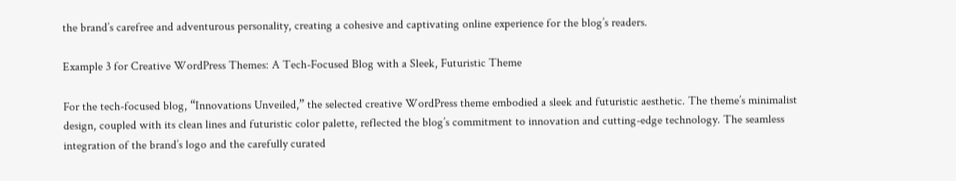the brand’s carefree and adventurous personality, creating a cohesive and captivating online experience for the blog’s readers.

Example 3 for Creative WordPress Themes: A Tech-Focused Blog with a Sleek, Futuristic Theme

For the tech-focused blog, “Innovations Unveiled,” the selected creative WordPress theme embodied a sleek and futuristic aesthetic. The theme’s minimalist design, coupled with its clean lines and futuristic color palette, reflected the blog’s commitment to innovation and cutting-edge technology. The seamless integration of the brand’s logo and the carefully curated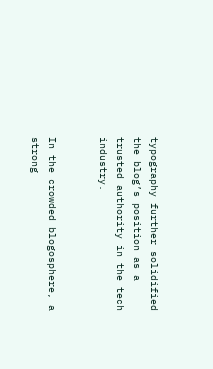typography further solidified the blog’s position as a trusted authority in the tech industry.


In the crowded blogosphere, a strong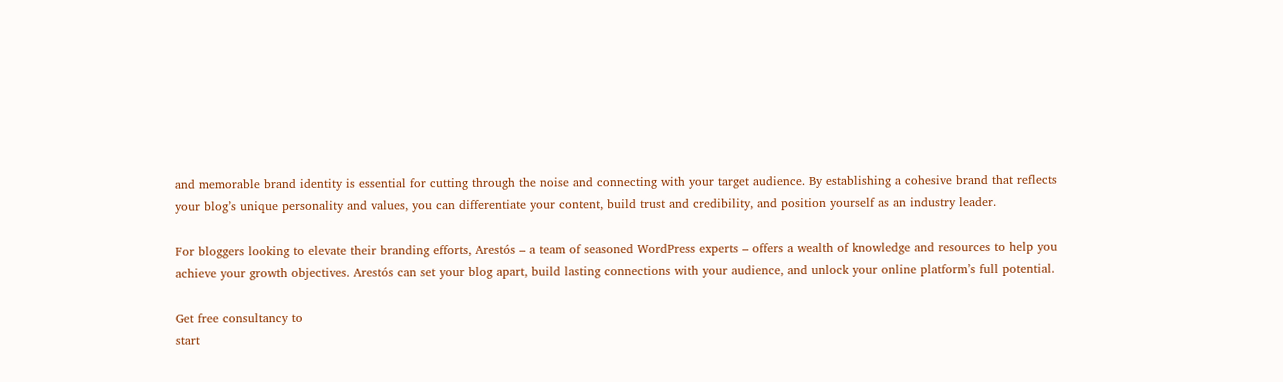and memorable brand identity is essential for cutting through the noise and connecting with your target audience. By establishing a cohesive brand that reflects your blog’s unique personality and values, you can differentiate your content, build trust and credibility, and position yourself as an industry leader.

For bloggers looking to elevate their branding efforts, Arestós – a team of seasoned WordPress experts – offers a wealth of knowledge and resources to help you achieve your growth objectives. Arestós can set your blog apart, build lasting connections with your audience, and unlock your online platform’s full potential.

Get free consultancy to
start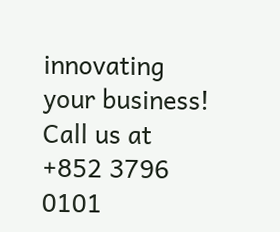innovating your business!
Call us at +852 3796 0101